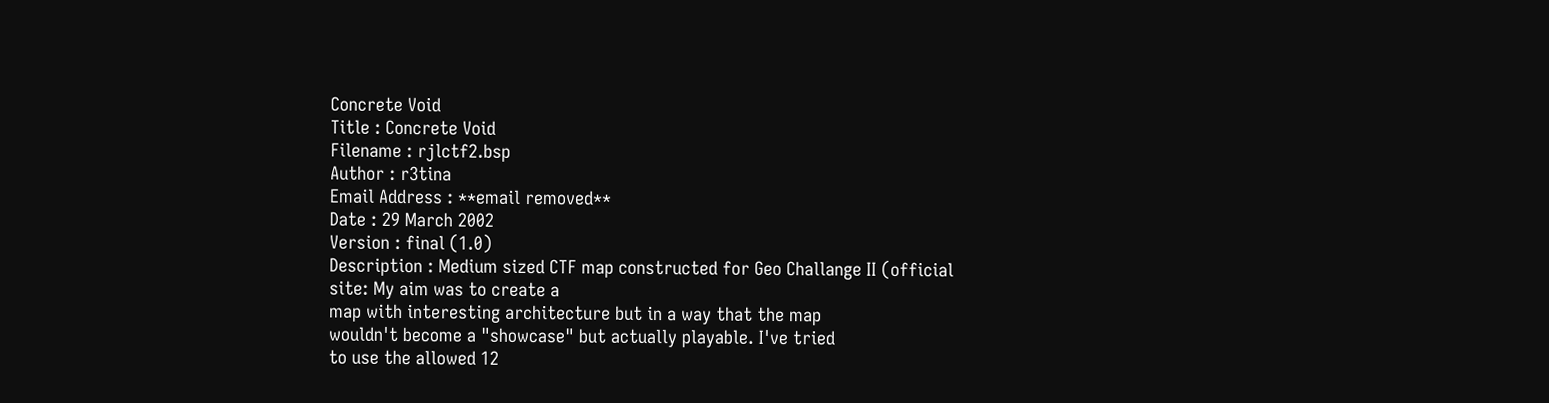Concrete Void
Title : Concrete Void
Filename : rjlctf2.bsp
Author : r3tina
Email Address : **email removed**
Date : 29 March 2002
Version : final (1.0)
Description : Medium sized CTF map constructed for Geo Challange II (official
site: My aim was to create a
map with interesting architecture but in a way that the map
wouldn't become a "showcase" but actually playable. I've tried
to use the allowed 12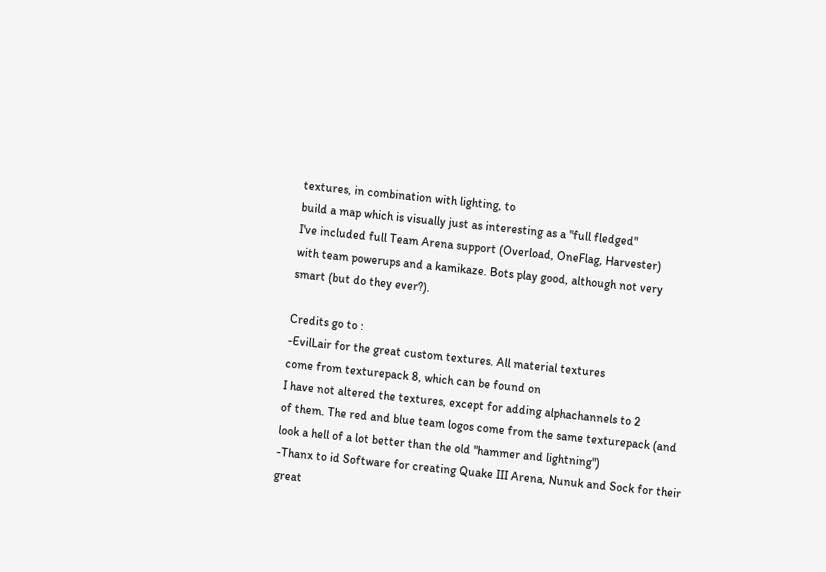textures, in combination with lighting, to
build a map which is visually just as interesting as a "full fledged"
I've included full Team Arena support (Overload, OneFlag, Harvester)
with team powerups and a kamikaze. Bots play good, although not very
smart (but do they ever?).

Credits go to :
-EvilLair for the great custom textures. All material textures
come from texturepack 8, which can be found on
I have not altered the textures, except for adding alphachannels to 2
of them. The red and blue team logos come from the same texturepack (and
look a hell of a lot better than the old "hammer and lightning")
-Thanx to id Software for creating Quake III Arena, Nunuk and Sock for their
great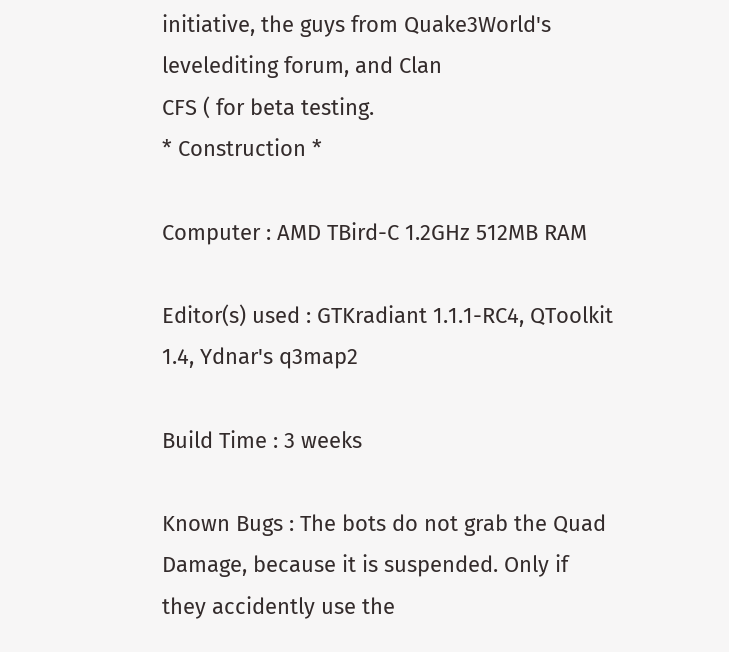initiative, the guys from Quake3World's levelediting forum, and Clan
CFS ( for beta testing.
* Construction *

Computer : AMD TBird-C 1.2GHz 512MB RAM

Editor(s) used : GTKradiant 1.1.1-RC4, QToolkit 1.4, Ydnar's q3map2

Build Time : 3 weeks

Known Bugs : The bots do not grab the Quad Damage, because it is suspended. Only if
they accidently use the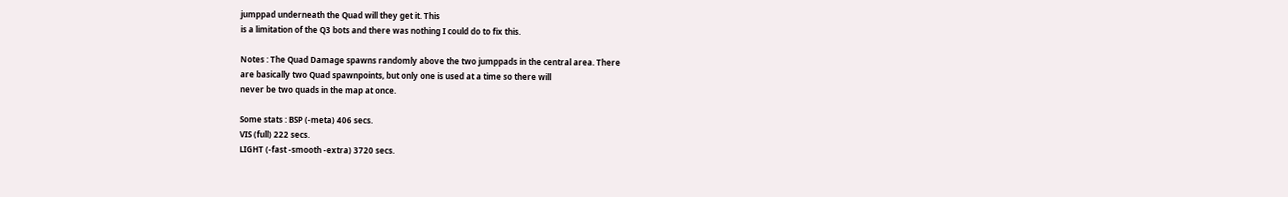jumppad underneath the Quad will they get it. This
is a limitation of the Q3 bots and there was nothing I could do to fix this.

Notes : The Quad Damage spawns randomly above the two jumppads in the central area. There
are basically two Quad spawnpoints, but only one is used at a time so there will
never be two quads in the map at once.

Some stats : BSP (-meta) 406 secs.
VIS (full) 222 secs.
LIGHT (-fast -smooth -extra) 3720 secs.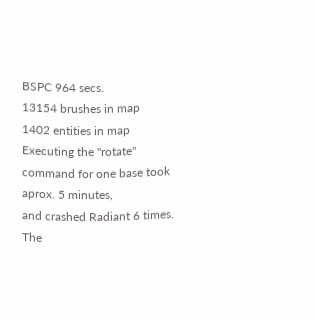BSPC 964 secs.
13154 brushes in map
1402 entities in map
Executing the "rotate" command for one base took aprox. 5 minutes,
and crashed Radiant 6 times.
The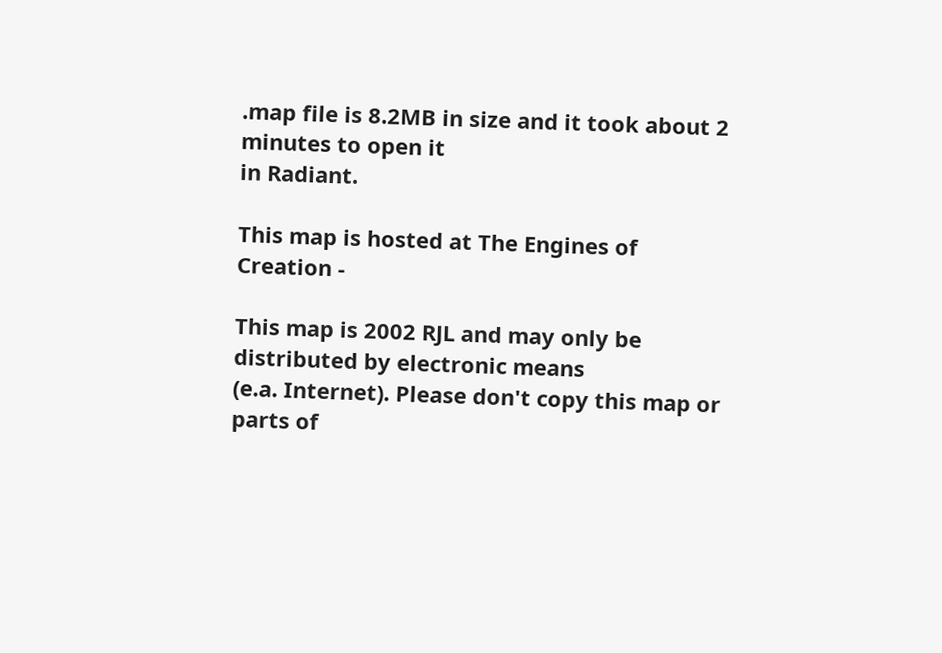.map file is 8.2MB in size and it took about 2 minutes to open it
in Radiant.

This map is hosted at The Engines of Creation -

This map is 2002 RJL and may only be distributed by electronic means
(e.a. Internet). Please don't copy this map or parts of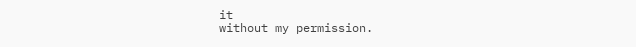it
without my permission.